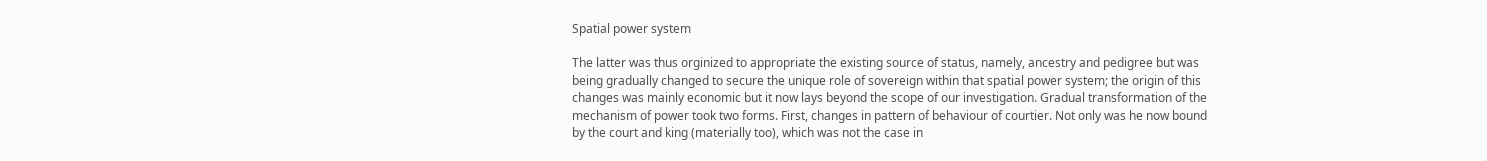Spatial power system

The latter was thus orginized to appropriate the existing source of status, namely, ancestry and pedigree but was being gradually changed to secure the unique role of sovereign within that spatial power system; the origin of this changes was mainly economic but it now lays beyond the scope of our investigation. Gradual transformation of the mechanism of power took two forms. First, changes in pattern of behaviour of courtier. Not only was he now bound by the court and king (materially too), which was not the case in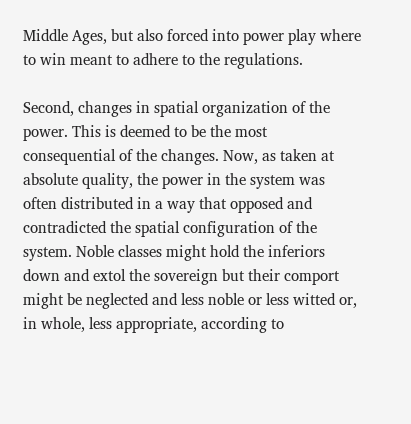Middle Ages, but also forced into power play where to win meant to adhere to the regulations.

Second, changes in spatial organization of the power. This is deemed to be the most consequential of the changes. Now, as taken at absolute quality, the power in the system was often distributed in a way that opposed and contradicted the spatial configuration of the system. Noble classes might hold the inferiors down and extol the sovereign but their comport might be neglected and less noble or less witted or, in whole, less appropriate, according to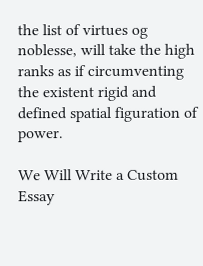the list of virtues og noblesse, will take the high ranks as if circumventing the existent rigid and defined spatial figuration of power.

We Will Write a Custom Essay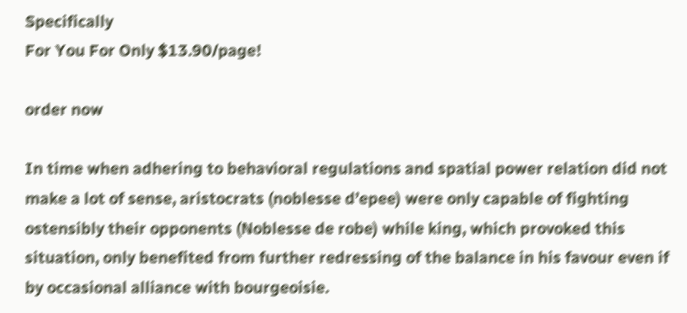Specifically
For You For Only $13.90/page!

order now

In time when adhering to behavioral regulations and spatial power relation did not make a lot of sense, aristocrats (noblesse d’epee) were only capable of fighting ostensibly their opponents (Noblesse de robe) while king, which provoked this situation, only benefited from further redressing of the balance in his favour even if by occasional alliance with bourgeoisie.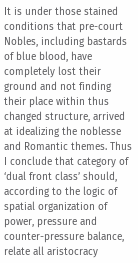It is under those stained conditions that pre-court Nobles, including bastards of blue blood, have completely lost their ground and not finding their place within thus changed structure, arrived at idealizing the noblesse and Romantic themes. Thus I conclude that category of ‘dual front class’ should, according to the logic of spatial organization of power, pressure and counter-pressure balance, relate all aristocracy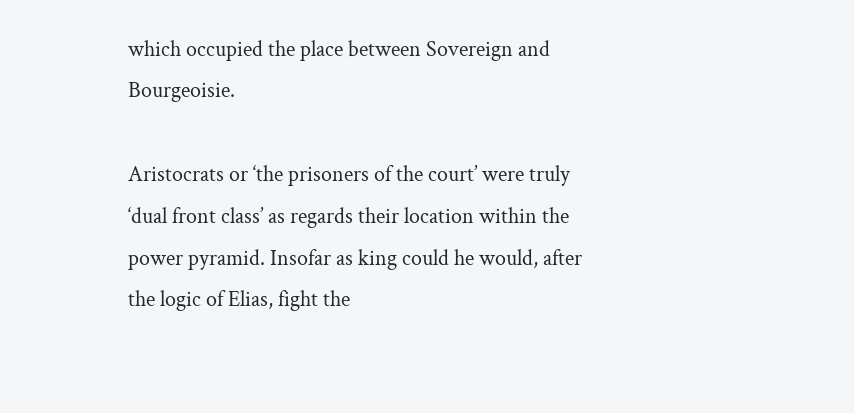which occupied the place between Sovereign and Bourgeoisie.

Aristocrats or ‘the prisoners of the court’ were truly ‘dual front class’ as regards their location within the power pyramid. Insofar as king could he would, after the logic of Elias, fight the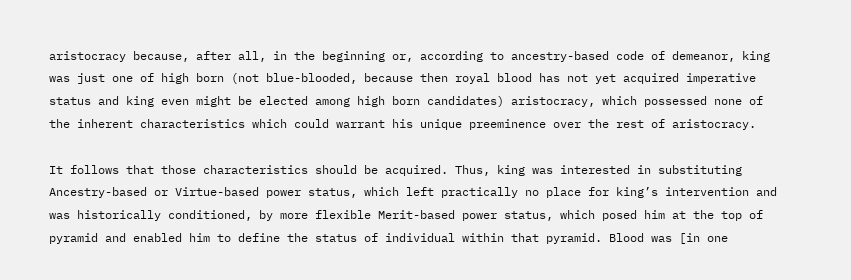aristocracy because, after all, in the beginning or, according to ancestry-based code of demeanor, king was just one of high born (not blue-blooded, because then royal blood has not yet acquired imperative status and king even might be elected among high born candidates) aristocracy, which possessed none of the inherent characteristics which could warrant his unique preeminence over the rest of aristocracy.

It follows that those characteristics should be acquired. Thus, king was interested in substituting Ancestry-based or Virtue-based power status, which left practically no place for king’s intervention and was historically conditioned, by more flexible Merit-based power status, which posed him at the top of pyramid and enabled him to define the status of individual within that pyramid. Blood was [in one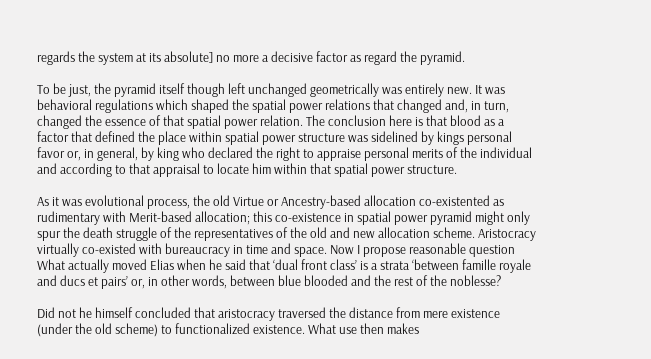regards the system at its absolute] no more a decisive factor as regard the pyramid.

To be just, the pyramid itself though left unchanged geometrically was entirely new. It was behavioral regulations which shaped the spatial power relations that changed and, in turn, changed the essence of that spatial power relation. The conclusion here is that blood as a factor that defined the place within spatial power structure was sidelined by kings personal favor or, in general, by king who declared the right to appraise personal merits of the individual and according to that appraisal to locate him within that spatial power structure.

As it was evolutional process, the old Virtue or Ancestry-based allocation co-existented as rudimentary with Merit-based allocation; this co-existence in spatial power pyramid might only spur the death struggle of the representatives of the old and new allocation scheme. Aristocracy virtually co-existed with bureaucracy in time and space. Now I propose reasonable question What actually moved Elias when he said that ‘dual front class’ is a strata ‘between famille royale and ducs et pairs’ or, in other words, between blue blooded and the rest of the noblesse?

Did not he himself concluded that aristocracy traversed the distance from mere existence (under the old scheme) to functionalized existence. What use then makes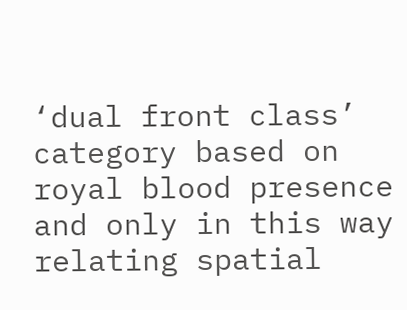‘dual front class’ category based on royal blood presence and only in this way relating spatial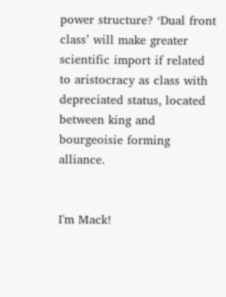power structure? ‘Dual front class’ will make greater scientific import if related to aristocracy as class with depreciated status, located between king and bourgeoisie forming alliance.


I'm Mack!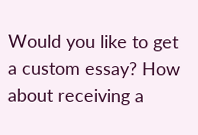Would you like to get a custom essay? How about receiving a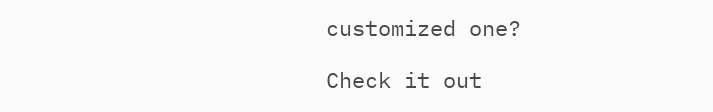customized one?

Check it out